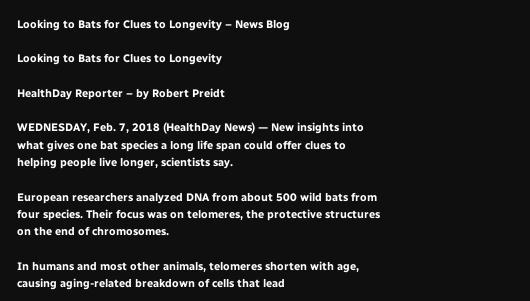Looking to Bats for Clues to Longevity – News Blog

Looking to Bats for Clues to Longevity

HealthDay Reporter – by Robert Preidt

WEDNESDAY, Feb. 7, 2018 (HealthDay News) — New insights into what gives one bat species a long life span could offer clues to helping people live longer, scientists say.

European researchers analyzed DNA from about 500 wild bats from four species. Their focus was on telomeres, the protective structures on the end of chromosomes.

In humans and most other animals, telomeres shorten with age, causing aging-related breakdown of cells that lead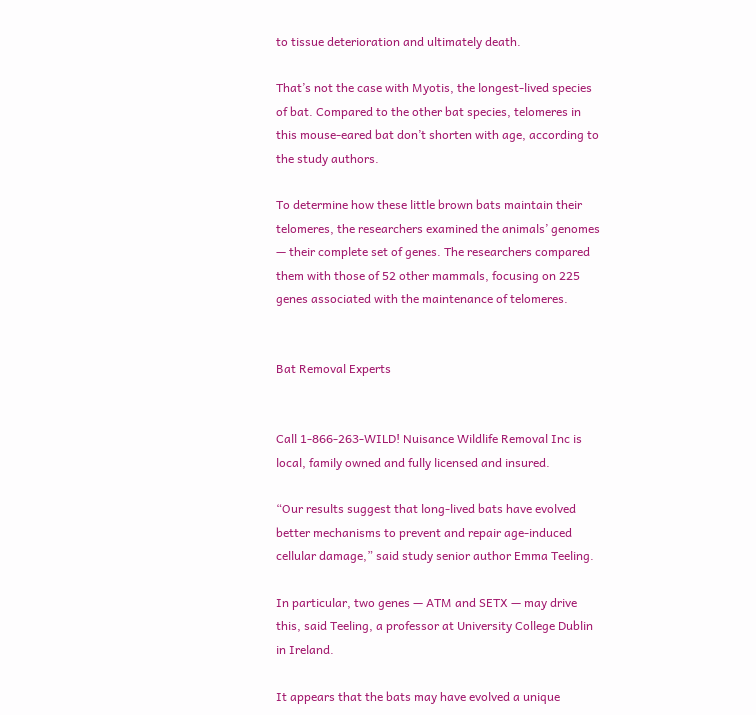to tissue deterioration and ultimately death.

That’s not the case with Myotis, the longest-lived species of bat. Compared to the other bat species, telomeres in this mouse-eared bat don’t shorten with age, according to the study authors.

To determine how these little brown bats maintain their telomeres, the researchers examined the animals’ genomes — their complete set of genes. The researchers compared them with those of 52 other mammals, focusing on 225 genes associated with the maintenance of telomeres.


Bat Removal Experts


Call 1-866-263-WILD! Nuisance Wildlife Removal Inc is local, family owned and fully licensed and insured.

“Our results suggest that long-lived bats have evolved better mechanisms to prevent and repair age-induced cellular damage,” said study senior author Emma Teeling.

In particular, two genes — ATM and SETX — may drive this, said Teeling, a professor at University College Dublin in Ireland.

It appears that the bats may have evolved a unique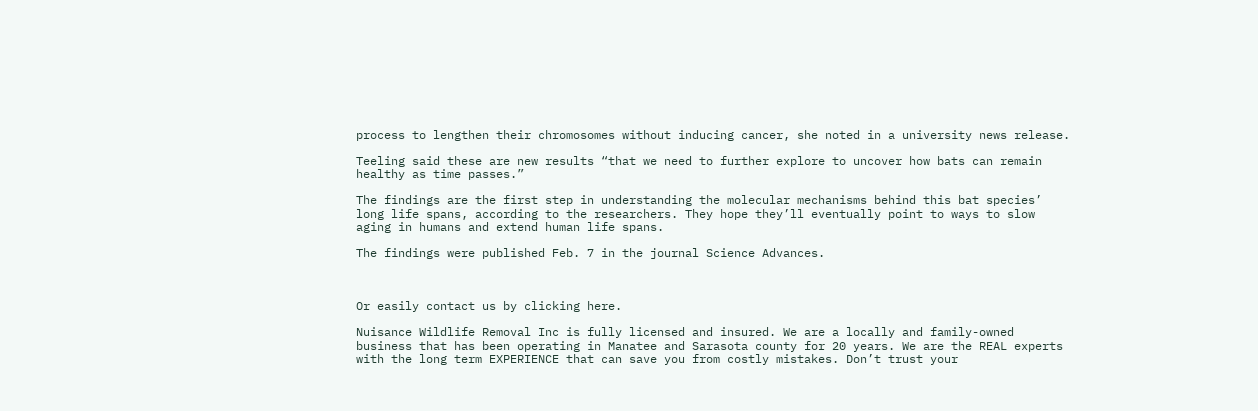process to lengthen their chromosomes without inducing cancer, she noted in a university news release.

Teeling said these are new results “that we need to further explore to uncover how bats can remain healthy as time passes.”

The findings are the first step in understanding the molecular mechanisms behind this bat species’ long life spans, according to the researchers. They hope they’ll eventually point to ways to slow aging in humans and extend human life spans.

The findings were published Feb. 7 in the journal Science Advances.



Or easily contact us by clicking here.

Nuisance Wildlife Removal Inc is fully licensed and insured. We are a locally and family-owned business that has been operating in Manatee and Sarasota county for 20 years. We are the REAL experts with the long term EXPERIENCE that can save you from costly mistakes. Don’t trust your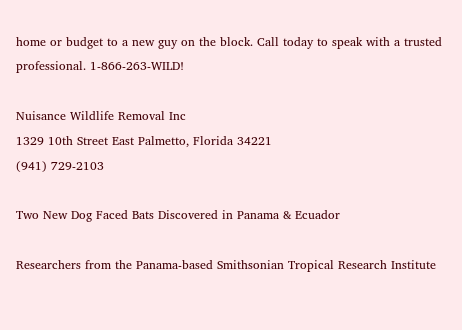home or budget to a new guy on the block. Call today to speak with a trusted professional. 1-866-263-WILD!

Nuisance Wildlife Removal Inc
1329 10th Street East Palmetto, Florida 34221
(941) 729-2103

Two New Dog Faced Bats Discovered in Panama & Ecuador

Researchers from the Panama-based Smithsonian Tropical Research Institute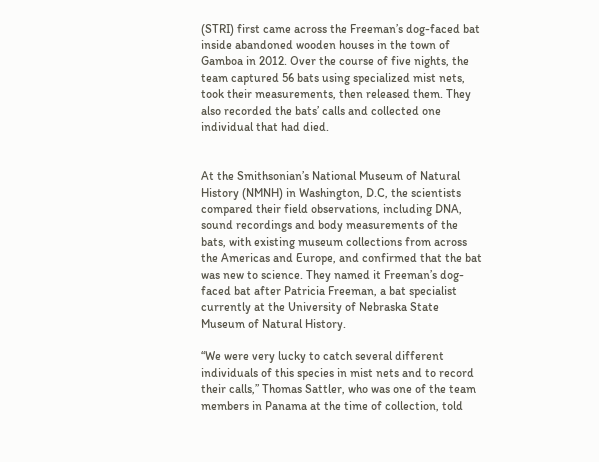(STRI) first came across the Freeman’s dog-faced bat inside abandoned wooden houses in the town of Gamboa in 2012. Over the course of five nights, the team captured 56 bats using specialized mist nets, took their measurements, then released them. They also recorded the bats’ calls and collected one individual that had died.


At the Smithsonian’s National Museum of Natural History (NMNH) in Washington, D.C, the scientists compared their field observations, including DNA, sound recordings and body measurements of the bats, with existing museum collections from across the Americas and Europe, and confirmed that the bat was new to science. They named it Freeman’s dog-faced bat after Patricia Freeman, a bat specialist currently at the University of Nebraska State Museum of Natural History.

“We were very lucky to catch several different individuals of this species in mist nets and to record their calls,” Thomas Sattler, who was one of the team members in Panama at the time of collection, told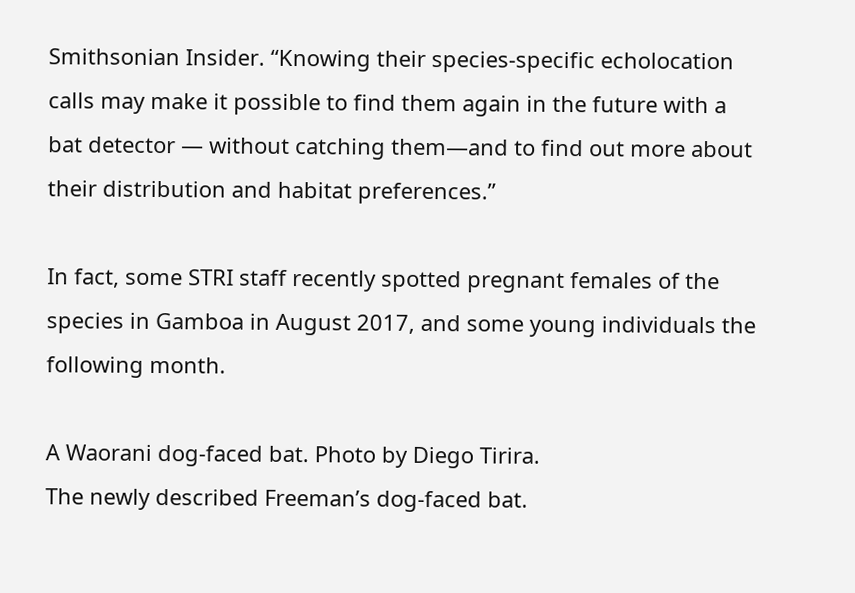Smithsonian Insider. “Knowing their species-specific echolocation calls may make it possible to find them again in the future with a bat detector — without catching them—and to find out more about their distribution and habitat preferences.”

In fact, some STRI staff recently spotted pregnant females of the species in Gamboa in August 2017, and some young individuals the following month.

A Waorani dog-faced bat. Photo by Diego Tirira.
The newly described Freeman’s dog-faced bat.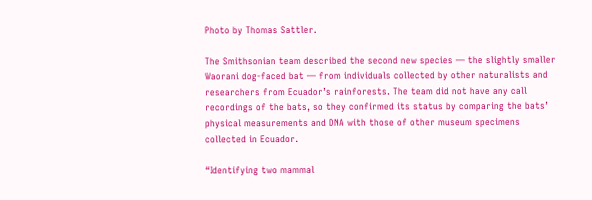Photo by Thomas Sattler.

The Smithsonian team described the second new species — the slightly smaller Waorani dog-faced bat — from individuals collected by other naturalists and researchers from Ecuador’s rainforests. The team did not have any call recordings of the bats, so they confirmed its status by comparing the bats’ physical measurements and DNA with those of other museum specimens collected in Ecuador.

“Identifying two mammal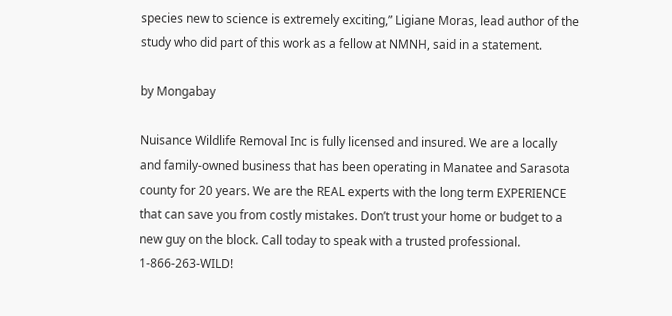species new to science is extremely exciting,” Ligiane Moras, lead author of the study who did part of this work as a fellow at NMNH, said in a statement.

by Mongabay

Nuisance Wildlife Removal Inc is fully licensed and insured. We are a locally and family-owned business that has been operating in Manatee and Sarasota county for 20 years. We are the REAL experts with the long term EXPERIENCE that can save you from costly mistakes. Don’t trust your home or budget to a new guy on the block. Call today to speak with a trusted professional. 1-866-263-WILD!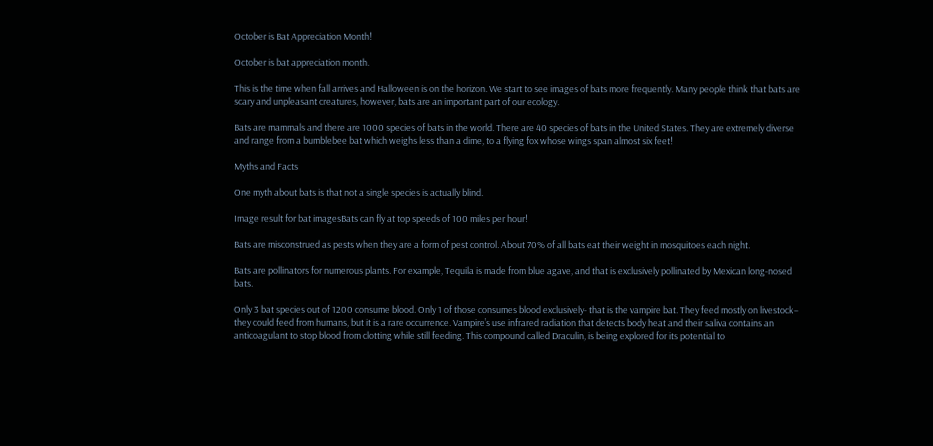October is Bat Appreciation Month!

October is bat appreciation month.

This is the time when fall arrives and Halloween is on the horizon. We start to see images of bats more frequently. Many people think that bats are scary and unpleasant creatures, however, bats are an important part of our ecology.

Bats are mammals and there are 1000 species of bats in the world. There are 40 species of bats in the United States. They are extremely diverse and range from a bumblebee bat which weighs less than a dime, to a flying fox whose wings span almost six feet!

Myths and Facts

One myth about bats is that not a single species is actually blind.

Image result for bat imagesBats can fly at top speeds of 100 miles per hour!

Bats are misconstrued as pests when they are a form of pest control. About 70% of all bats eat their weight in mosquitoes each night.

Bats are pollinators for numerous plants. For example, Tequila is made from blue agave, and that is exclusively pollinated by Mexican long-nosed bats.

Only 3 bat species out of 1200 consume blood. Only 1 of those consumes blood exclusively- that is the vampire bat. They feed mostly on livestock– they could feed from humans, but it is a rare occurrence. Vampire’s use infrared radiation that detects body heat and their saliva contains an anticoagulant to stop blood from clotting while still feeding. This compound called Draculin, is being explored for its potential to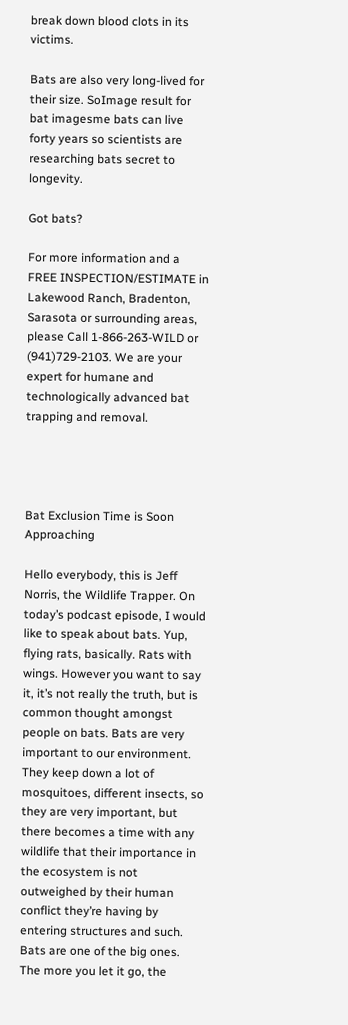break down blood clots in its victims.

Bats are also very long-lived for their size. SoImage result for bat imagesme bats can live forty years so scientists are researching bats secret to longevity.

Got bats?

For more information and a FREE INSPECTION/ESTIMATE in Lakewood Ranch, Bradenton, Sarasota or surrounding areas, please Call 1-866-263-WILD or (941)729-2103. We are your expert for humane and technologically advanced bat trapping and removal.




Bat Exclusion Time is Soon Approaching

Hello everybody, this is Jeff Norris, the Wildlife Trapper. On today’s podcast episode, I would like to speak about bats. Yup, flying rats, basically. Rats with wings. However you want to say it, it’s not really the truth, but is common thought amongst people on bats. Bats are very important to our environment. They keep down a lot of mosquitoes, different insects, so they are very important, but there becomes a time with any wildlife that their importance in the ecosystem is not outweighed by their human conflict they’re having by entering structures and such. Bats are one of the big ones. The more you let it go, the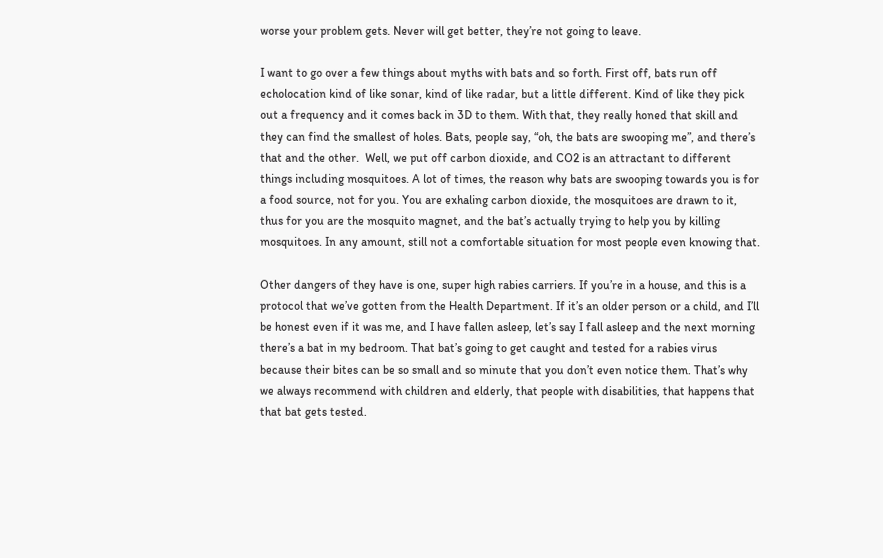worse your problem gets. Never will get better, they’re not going to leave.

I want to go over a few things about myths with bats and so forth. First off, bats run off echolocation kind of like sonar, kind of like radar, but a little different. Kind of like they pick out a frequency and it comes back in 3D to them. With that, they really honed that skill and they can find the smallest of holes. Bats, people say, “oh, the bats are swooping me”, and there’s that and the other.  Well, we put off carbon dioxide, and CO2 is an attractant to different things including mosquitoes. A lot of times, the reason why bats are swooping towards you is for a food source, not for you. You are exhaling carbon dioxide, the mosquitoes are drawn to it, thus for you are the mosquito magnet, and the bat’s actually trying to help you by killing mosquitoes. In any amount, still not a comfortable situation for most people even knowing that.

Other dangers of they have is one, super high rabies carriers. If you’re in a house, and this is a protocol that we’ve gotten from the Health Department. If it’s an older person or a child, and I’ll be honest even if it was me, and I have fallen asleep, let’s say I fall asleep and the next morning there’s a bat in my bedroom. That bat’s going to get caught and tested for a rabies virus because their bites can be so small and so minute that you don’t even notice them. That’s why we always recommend with children and elderly, that people with disabilities, that happens that that bat gets tested.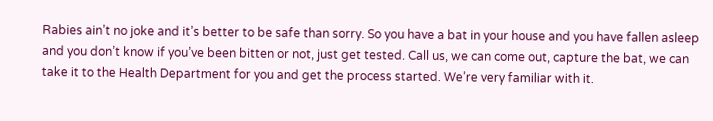Rabies ain’t no joke and it’s better to be safe than sorry. So you have a bat in your house and you have fallen asleep and you don’t know if you’ve been bitten or not, just get tested. Call us, we can come out, capture the bat, we can take it to the Health Department for you and get the process started. We’re very familiar with it.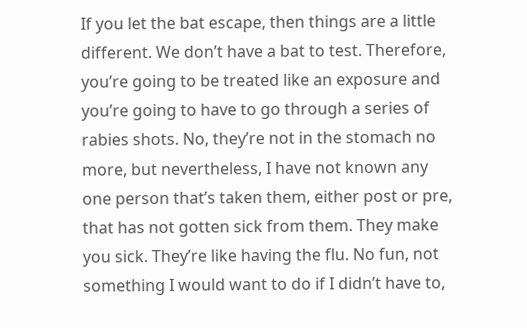If you let the bat escape, then things are a little different. We don’t have a bat to test. Therefore, you’re going to be treated like an exposure and you’re going to have to go through a series of rabies shots. No, they’re not in the stomach no more, but nevertheless, I have not known any one person that’s taken them, either post or pre, that has not gotten sick from them. They make you sick. They’re like having the flu. No fun, not something I would want to do if I didn’t have to,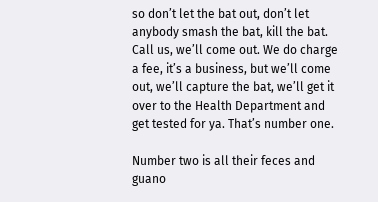so don’t let the bat out, don’t let anybody smash the bat, kill the bat. Call us, we’ll come out. We do charge a fee, it’s a business, but we’ll come out, we’ll capture the bat, we’ll get it over to the Health Department and get tested for ya. That’s number one.

Number two is all their feces and guano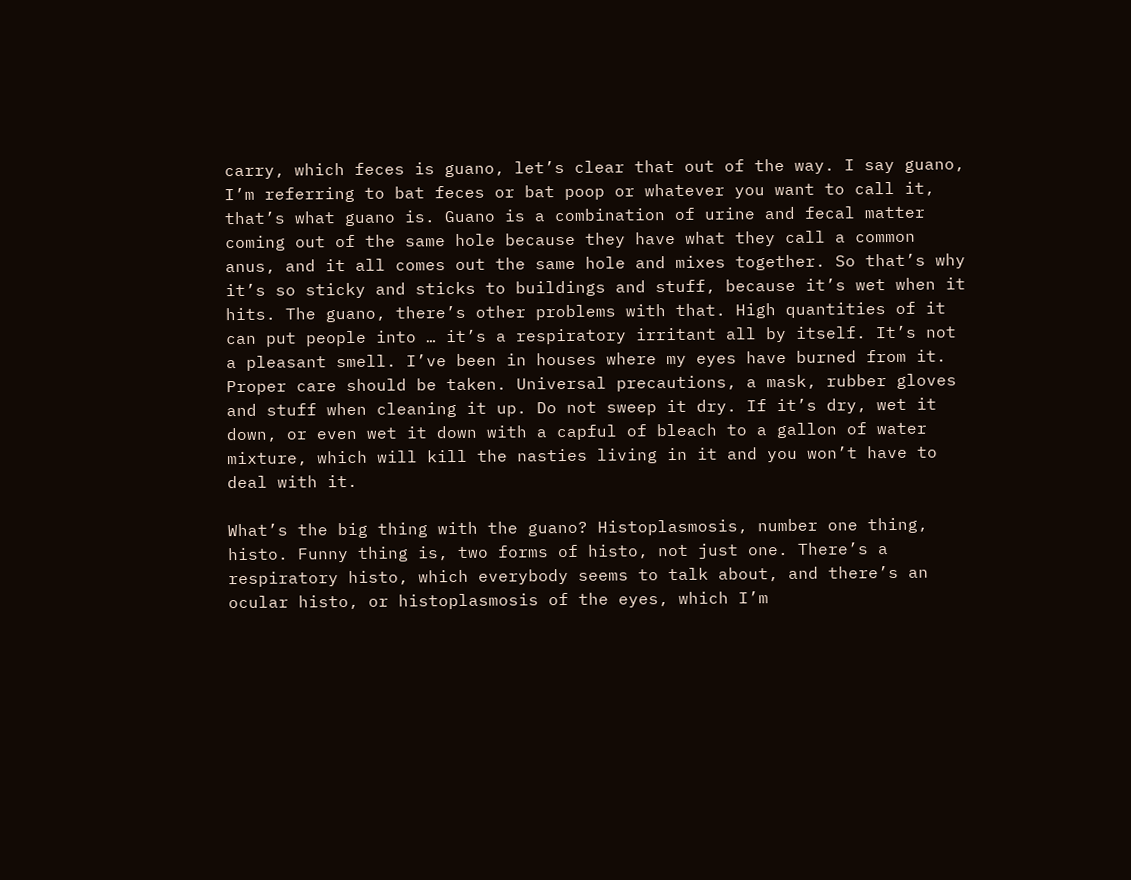carry, which feces is guano, let’s clear that out of the way. I say guano, I’m referring to bat feces or bat poop or whatever you want to call it, that’s what guano is. Guano is a combination of urine and fecal matter coming out of the same hole because they have what they call a common anus, and it all comes out the same hole and mixes together. So that’s why it’s so sticky and sticks to buildings and stuff, because it’s wet when it hits. The guano, there’s other problems with that. High quantities of it can put people into … it’s a respiratory irritant all by itself. It’s not a pleasant smell. I’ve been in houses where my eyes have burned from it. Proper care should be taken. Universal precautions, a mask, rubber gloves and stuff when cleaning it up. Do not sweep it dry. If it’s dry, wet it down, or even wet it down with a capful of bleach to a gallon of water mixture, which will kill the nasties living in it and you won’t have to deal with it.

What’s the big thing with the guano? Histoplasmosis, number one thing, histo. Funny thing is, two forms of histo, not just one. There’s a respiratory histo, which everybody seems to talk about, and there’s an ocular histo, or histoplasmosis of the eyes, which I’m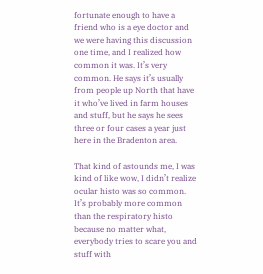fortunate enough to have a friend who is a eye doctor and we were having this discussion one time, and I realized how common it was. It’s very common. He says it’s usually from people up North that have it who’ve lived in farm houses and stuff, but he says he sees three or four cases a year just here in the Bradenton area.

That kind of astounds me, I was kind of like wow, I didn’t realize ocular histo was so common. It’s probably more common than the respiratory histo because no matter what, everybody tries to scare you and stuff with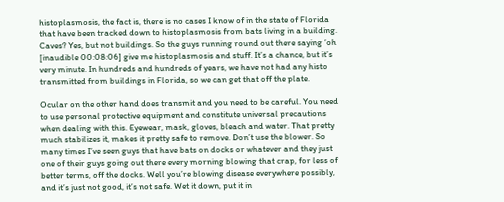histoplasmosis, the fact is, there is no cases I know of in the state of Florida that have been tracked down to histoplasmosis from bats living in a building. Caves? Yes, but not buildings. So the guys running round out there saying ‘oh [inaudible 00:08:06] give me histoplasmosis and stuff. It’s a chance, but it’s very minute. In hundreds and hundreds of years, we have not had any histo transmitted from buildings in Florida, so we can get that off the plate.

Ocular on the other hand does transmit and you need to be careful. You need to use personal protective equipment and constitute universal precautions when dealing with this. Eyewear, mask, gloves, bleach and water. That pretty much stabilizes it, makes it pretty safe to remove. Don’t use the blower. So many times I’ve seen guys that have bats on docks or whatever and they just one of their guys going out there every morning blowing that crap, for less of better terms, off the docks. Well you’re blowing disease everywhere possibly, and it’s just not good, it’s not safe. Wet it down, put it in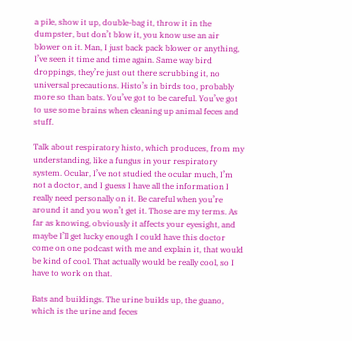a pile, show it up, double-bag it, throw it in the dumpster, but don’t blow it, you know use an air blower on it. Man, I just back pack blower or anything, I’ve seen it time and time again. Same way bird droppings, they’re just out there scrubbing it, no universal precautions. Histo’s in birds too, probably more so than bats. You’ve got to be careful. You’ve got to use some brains when cleaning up animal feces and stuff.

Talk about respiratory histo, which produces, from my understanding, like a fungus in your respiratory system. Ocular, I’ve not studied the ocular much, I’m not a doctor, and I guess I have all the information I really need personally on it. Be careful when you’re around it and you won’t get it. Those are my terms. As far as knowing, obviously it affects your eyesight, and maybe I’ll get lucky enough I could have this doctor come on one podcast with me and explain it, that would be kind of cool. That actually would be really cool, so I have to work on that.

Bats and buildings. The urine builds up, the guano, which is the urine and feces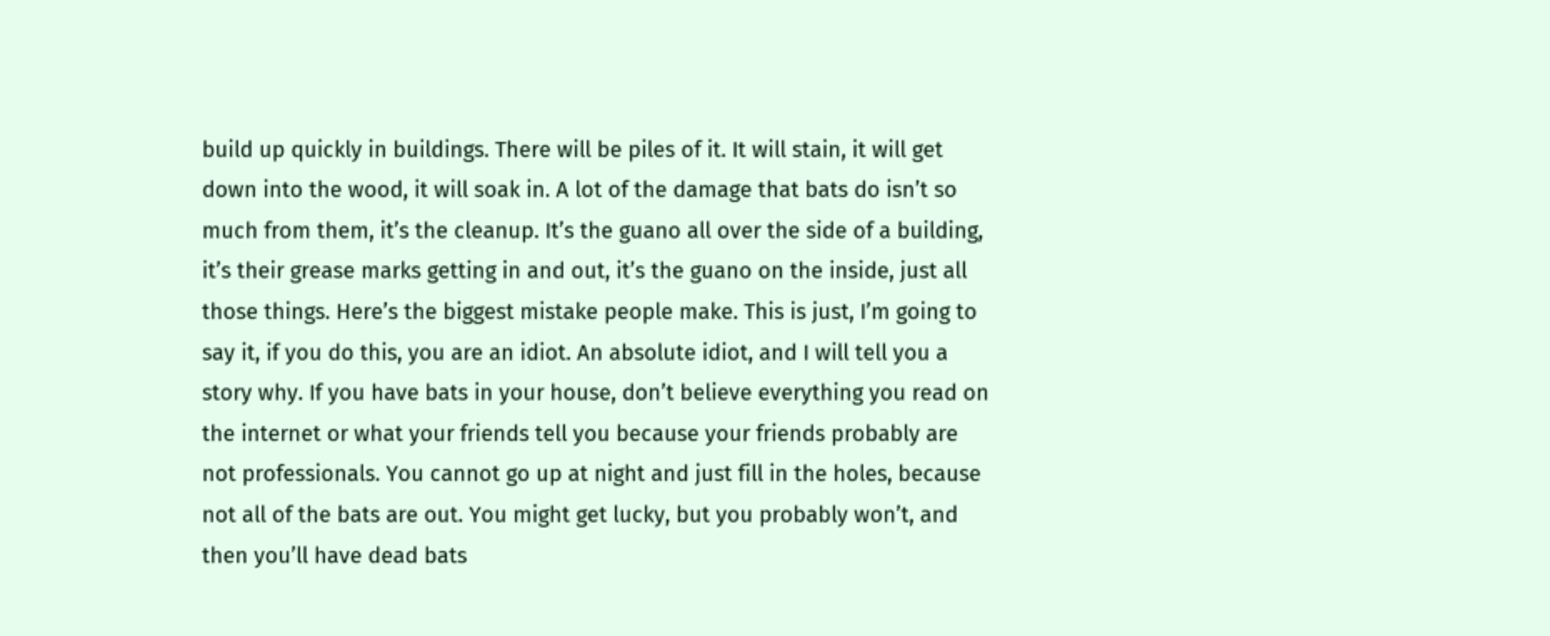build up quickly in buildings. There will be piles of it. It will stain, it will get down into the wood, it will soak in. A lot of the damage that bats do isn’t so much from them, it’s the cleanup. It’s the guano all over the side of a building, it’s their grease marks getting in and out, it’s the guano on the inside, just all those things. Here’s the biggest mistake people make. This is just, I’m going to say it, if you do this, you are an idiot. An absolute idiot, and I will tell you a story why. If you have bats in your house, don’t believe everything you read on the internet or what your friends tell you because your friends probably are not professionals. You cannot go up at night and just fill in the holes, because not all of the bats are out. You might get lucky, but you probably won’t, and then you’ll have dead bats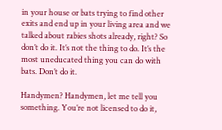in your house or bats trying to find other exits and end up in your living area and we talked about rabies shots already, right? So don’t do it. It’s not the thing to do. It’s the most uneducated thing you can do with bats. Don’t do it.

Handymen? Handymen, let me tell you something. You’re not licensed to do it,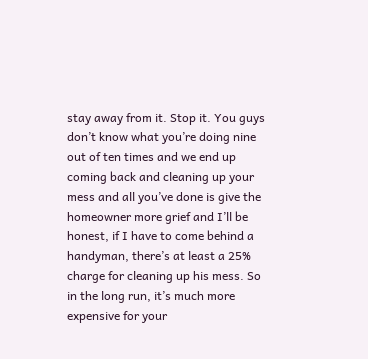stay away from it. Stop it. You guys don’t know what you’re doing nine out of ten times and we end up coming back and cleaning up your mess and all you’ve done is give the homeowner more grief and I’ll be honest, if I have to come behind a handyman, there’s at least a 25% charge for cleaning up his mess. So in the long run, it’s much more expensive for your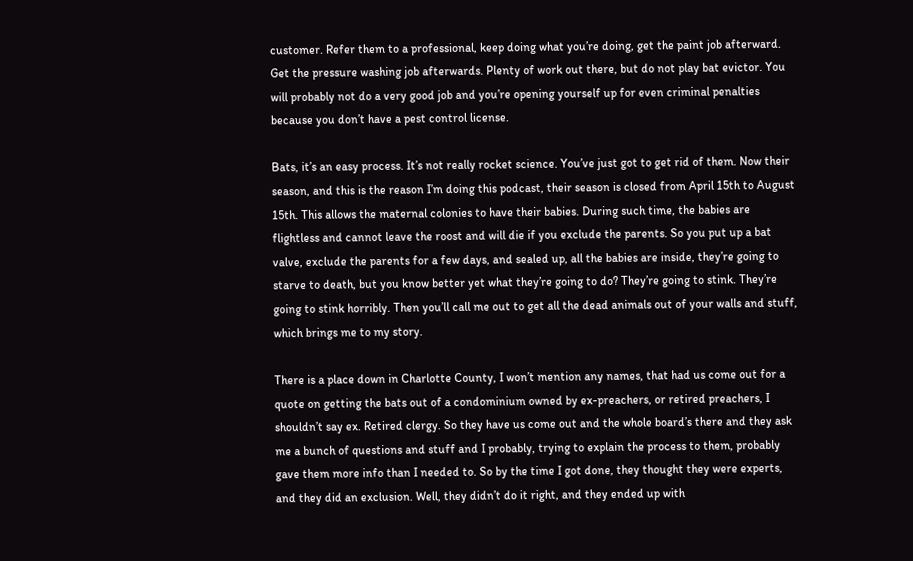customer. Refer them to a professional, keep doing what you’re doing, get the paint job afterward. Get the pressure washing job afterwards. Plenty of work out there, but do not play bat evictor. You will probably not do a very good job and you’re opening yourself up for even criminal penalties because you don’t have a pest control license.

Bats, it’s an easy process. It’s not really rocket science. You’ve just got to get rid of them. Now their season, and this is the reason I’m doing this podcast, their season is closed from April 15th to August 15th. This allows the maternal colonies to have their babies. During such time, the babies are flightless and cannot leave the roost and will die if you exclude the parents. So you put up a bat valve, exclude the parents for a few days, and sealed up, all the babies are inside, they’re going to starve to death, but you know better yet what they’re going to do? They’re going to stink. They’re going to stink horribly. Then you’ll call me out to get all the dead animals out of your walls and stuff, which brings me to my story.

There is a place down in Charlotte County, I won’t mention any names, that had us come out for a quote on getting the bats out of a condominium owned by ex-preachers, or retired preachers, I shouldn’t say ex. Retired clergy. So they have us come out and the whole board’s there and they ask me a bunch of questions and stuff and I probably, trying to explain the process to them, probably gave them more info than I needed to. So by the time I got done, they thought they were experts, and they did an exclusion. Well, they didn’t do it right, and they ended up with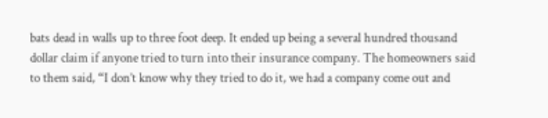bats dead in walls up to three foot deep. It ended up being a several hundred thousand dollar claim if anyone tried to turn into their insurance company. The homeowners said to them said, “I don’t know why they tried to do it, we had a company come out and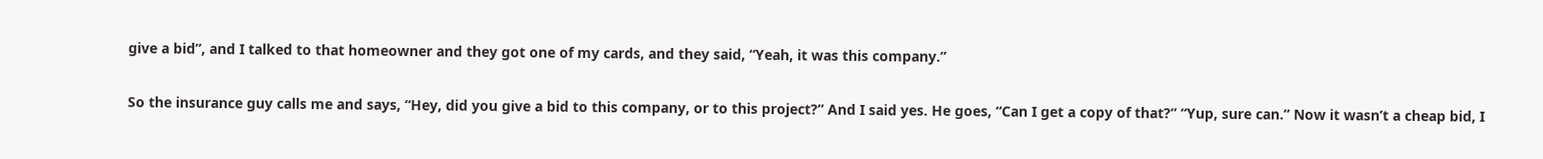give a bid”, and I talked to that homeowner and they got one of my cards, and they said, “Yeah, it was this company.”

So the insurance guy calls me and says, “Hey, did you give a bid to this company, or to this project?” And I said yes. He goes, “Can I get a copy of that?” “Yup, sure can.” Now it wasn’t a cheap bid, I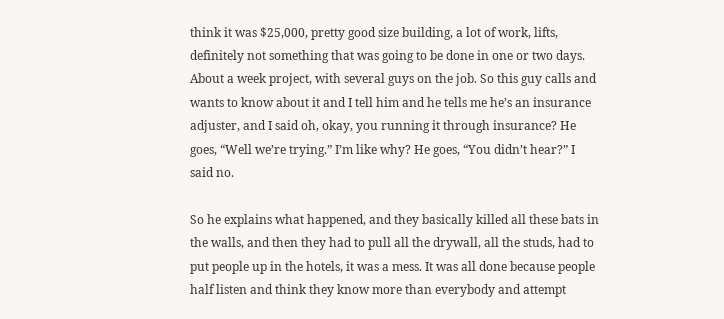think it was $25,000, pretty good size building, a lot of work, lifts, definitely not something that was going to be done in one or two days. About a week project, with several guys on the job. So this guy calls and wants to know about it and I tell him and he tells me he’s an insurance adjuster, and I said oh, okay, you running it through insurance? He goes, “Well we’re trying.” I’m like why? He goes, “You didn’t hear?” I said no.

So he explains what happened, and they basically killed all these bats in the walls, and then they had to pull all the drywall, all the studs, had to put people up in the hotels, it was a mess. It was all done because people half listen and think they know more than everybody and attempt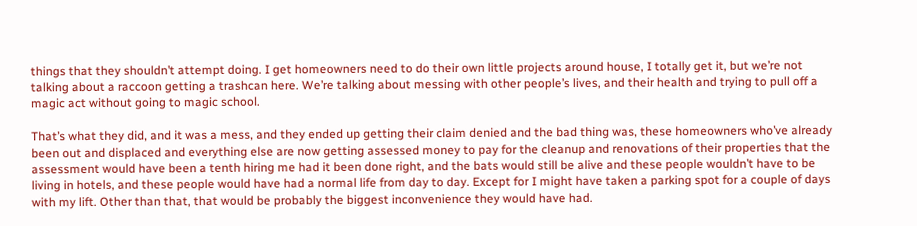things that they shouldn’t attempt doing. I get homeowners need to do their own little projects around house, I totally get it, but we’re not talking about a raccoon getting a trashcan here. We’re talking about messing with other people’s lives, and their health and trying to pull off a magic act without going to magic school.

That’s what they did, and it was a mess, and they ended up getting their claim denied and the bad thing was, these homeowners who’ve already been out and displaced and everything else are now getting assessed money to pay for the cleanup and renovations of their properties that the assessment would have been a tenth hiring me had it been done right, and the bats would still be alive and these people wouldn’t have to be living in hotels, and these people would have had a normal life from day to day. Except for I might have taken a parking spot for a couple of days with my lift. Other than that, that would be probably the biggest inconvenience they would have had.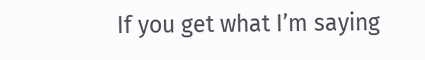If you get what I’m saying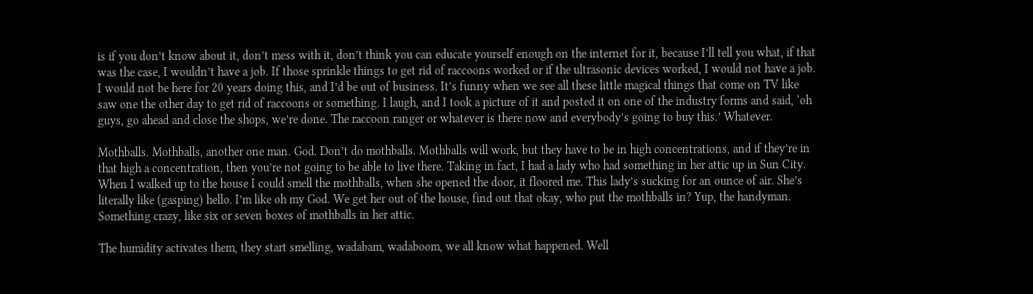is if you don’t know about it, don’t mess with it, don’t think you can educate yourself enough on the internet for it, because I’ll tell you what, if that was the case, I wouldn’t have a job. If those sprinkle things to get rid of raccoons worked or if the ultrasonic devices worked, I would not have a job. I would not be here for 20 years doing this, and I’d be out of business. It’s funny when we see all these little magical things that come on TV like saw one the other day to get rid of raccoons or something. I laugh, and I took a picture of it and posted it on one of the industry forms and said, ‘oh guys, go ahead and close the shops, we’re done. The raccoon ranger or whatever is there now and everybody’s going to buy this.’ Whatever.

Mothballs. Mothballs, another one man. God. Don’t do mothballs. Mothballs will work, but they have to be in high concentrations, and if they’re in that high a concentration, then you’re not going to be able to live there. Taking in fact, I had a lady who had something in her attic up in Sun City. When I walked up to the house I could smell the mothballs, when she opened the door, it floored me. This lady’s sucking for an ounce of air. She’s literally like (gasping) hello. I’m like oh my God. We get her out of the house, find out that okay, who put the mothballs in? Yup, the handyman. Something crazy, like six or seven boxes of mothballs in her attic.

The humidity activates them, they start smelling, wadabam, wadaboom, we all know what happened. Well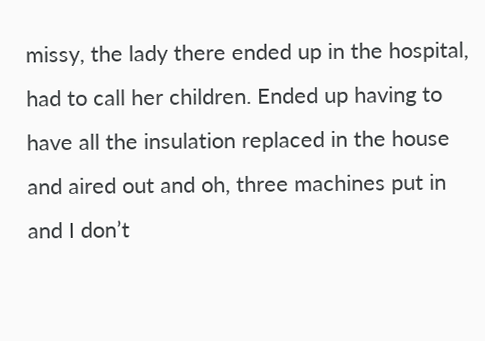missy, the lady there ended up in the hospital, had to call her children. Ended up having to have all the insulation replaced in the house and aired out and oh, three machines put in and I don’t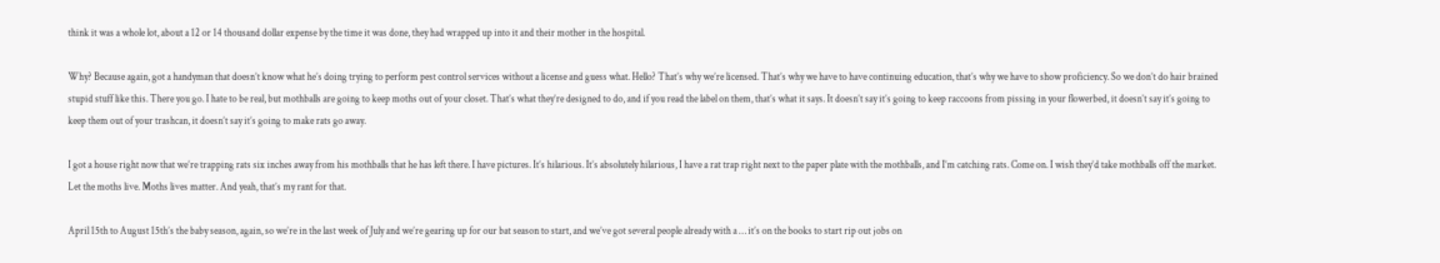think it was a whole lot, about a 12 or 14 thousand dollar expense by the time it was done, they had wrapped up into it and their mother in the hospital.

Why? Because again, got a handyman that doesn’t know what he’s doing trying to perform pest control services without a license and guess what. Hello? That’s why we’re licensed. That’s why we have to have continuing education, that’s why we have to show proficiency. So we don’t do hair brained stupid stuff like this. There you go. I hate to be real, but mothballs are going to keep moths out of your closet. That’s what they’re designed to do, and if you read the label on them, that’s what it says. It doesn’t say it’s going to keep raccoons from pissing in your flowerbed, it doesn’t say it’s going to keep them out of your trashcan, it doesn’t say it’s going to make rats go away.

I got a house right now that we’re trapping rats six inches away from his mothballs that he has left there. I have pictures. It’s hilarious. It’s absolutely hilarious, I have a rat trap right next to the paper plate with the mothballs, and I’m catching rats. Come on. I wish they’d take mothballs off the market. Let the moths live. Moths lives matter. And yeah, that’s my rant for that.

April 15th to August 15th’s the baby season, again, so we’re in the last week of July and we’re gearing up for our bat season to start, and we’ve got several people already with a … it’s on the books to start rip out jobs on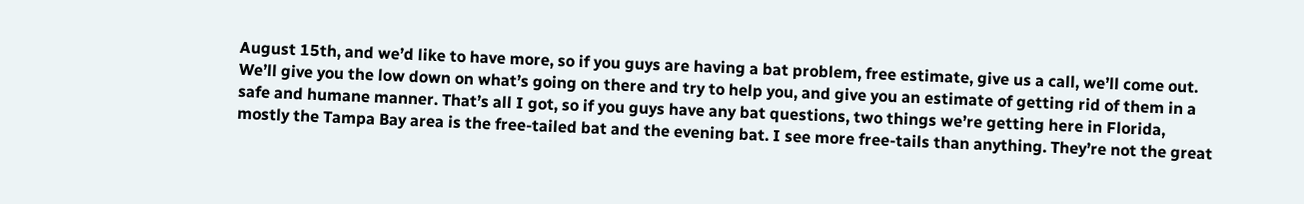August 15th, and we’d like to have more, so if you guys are having a bat problem, free estimate, give us a call, we’ll come out. We’ll give you the low down on what’s going on there and try to help you, and give you an estimate of getting rid of them in a safe and humane manner. That’s all I got, so if you guys have any bat questions, two things we’re getting here in Florida, mostly the Tampa Bay area is the free-tailed bat and the evening bat. I see more free-tails than anything. They’re not the great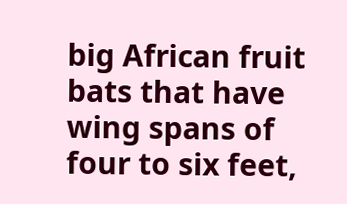big African fruit bats that have wing spans of four to six feet,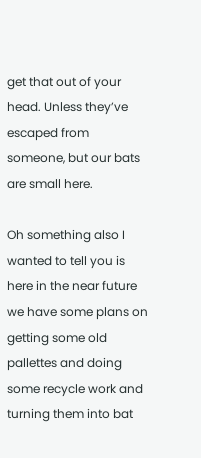get that out of your head. Unless they’ve escaped from someone, but our bats are small here.

Oh something also I wanted to tell you is here in the near future we have some plans on getting some old pallettes and doing some recycle work and turning them into bat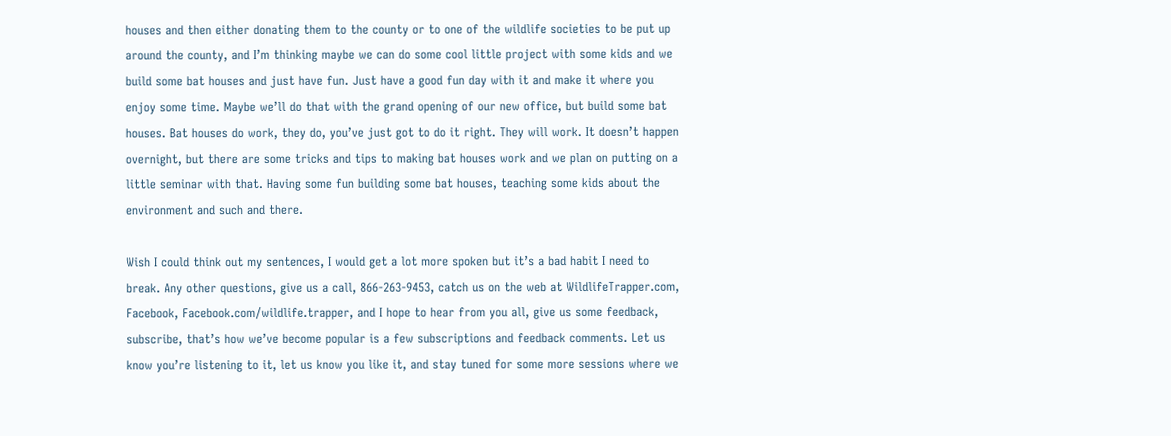houses and then either donating them to the county or to one of the wildlife societies to be put up around the county, and I’m thinking maybe we can do some cool little project with some kids and we build some bat houses and just have fun. Just have a good fun day with it and make it where you enjoy some time. Maybe we’ll do that with the grand opening of our new office, but build some bat houses. Bat houses do work, they do, you’ve just got to do it right. They will work. It doesn’t happen overnight, but there are some tricks and tips to making bat houses work and we plan on putting on a little seminar with that. Having some fun building some bat houses, teaching some kids about the environment and such and there.

Wish I could think out my sentences, I would get a lot more spoken but it’s a bad habit I need to break. Any other questions, give us a call, 866-263-9453, catch us on the web at WildlifeTrapper.com, Facebook, Facebook.com/wildlife.trapper, and I hope to hear from you all, give us some feedback, subscribe, that’s how we’ve become popular is a few subscriptions and feedback comments. Let us know you’re listening to it, let us know you like it, and stay tuned for some more sessions where we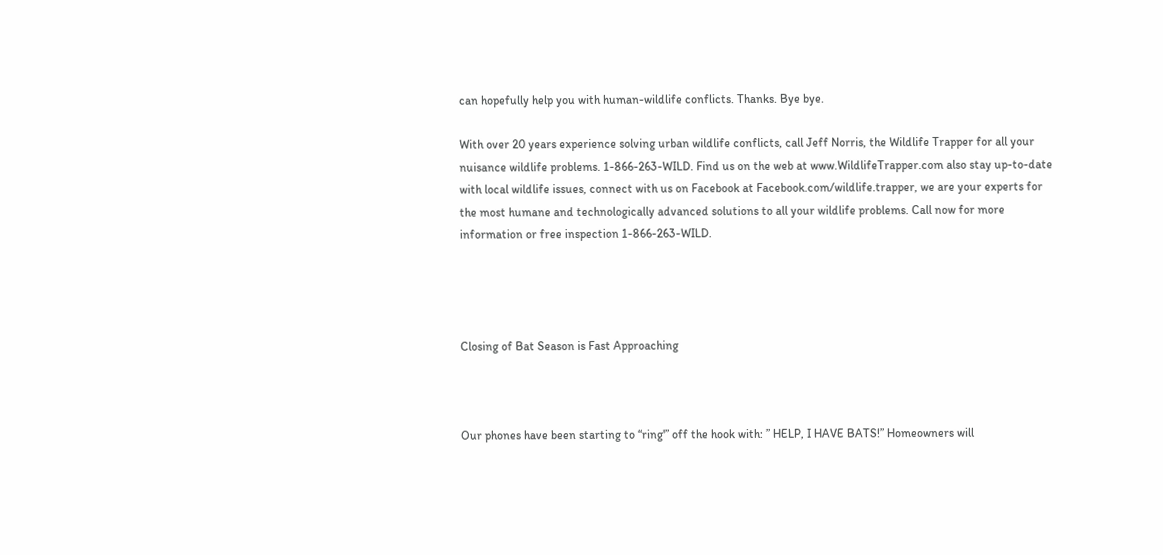can hopefully help you with human-wildlife conflicts. Thanks. Bye bye.

With over 20 years experience solving urban wildlife conflicts, call Jeff Norris, the Wildlife Trapper for all your nuisance wildlife problems. 1-866-263-WILD. Find us on the web at www.WildlifeTrapper.com also stay up-to-date with local wildlife issues, connect with us on Facebook at Facebook.com/wildlife.trapper, we are your experts for the most humane and technologically advanced solutions to all your wildlife problems. Call now for more information or free inspection 1-866-263-WILD.




Closing of Bat Season is Fast Approaching



Our phones have been starting to “ring'” off the hook with: ” HELP, I HAVE BATS!” Homeowners will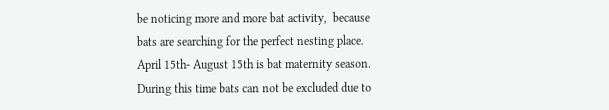be noticing more and more bat activity,  because bats are searching for the perfect nesting place. April 15th- August 15th is bat maternity season. During this time bats can not be excluded due to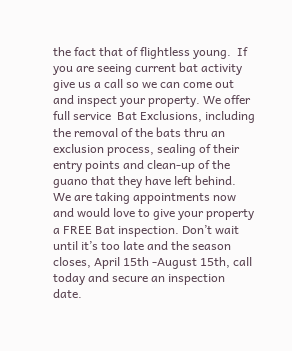the fact that of flightless young.  If you are seeing current bat activity give us a call so we can come out and inspect your property. We offer full service  Bat Exclusions, including the removal of the bats thru an exclusion process, sealing of their entry points and clean-up of the guano that they have left behind. We are taking appointments now and would love to give your property a FREE Bat inspection. Don’t wait until it’s too late and the season closes, April 15th -August 15th, call today and secure an inspection date.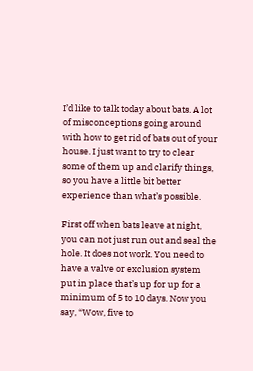I’d like to talk today about bats. A lot of misconceptions going around with how to get rid of bats out of your house. I just want to try to clear some of them up and clarify things, so you have a little bit better experience than what’s possible.

First off when bats leave at night, you can not just run out and seal the hole. It does not work. You need to have a valve or exclusion system put in place that’s up for up for a minimum of 5 to 10 days. Now you say, “Wow, five to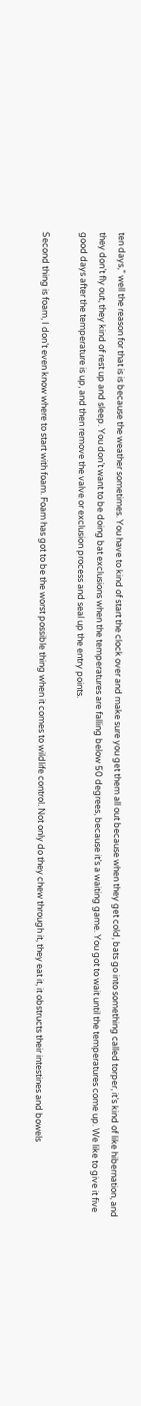ten days,” well the reason for that is is because the weather sometimes. You have to kind of start the clock over and make sure you get them all out because when they get cold, bats go into something called torper, it’s kind of like hibernation, and they don’t fly out, they kind of rest up and sleep. You don’t want to be doing bat exclusions when the temperatures are falling below 50 degrees, because it’s a waiting game. You got to wait until the temperatures come up. We like to give it five good days after the temperature is up, and then remove the valve or exclusion process and seal up the entry points.

Second thing is foam, I don’t even know where to start with foam. Foam has got to be the worst possible thing when it comes to wildlife control. Not only do they chew through it, they eat it, it obstructs their intestines and bowels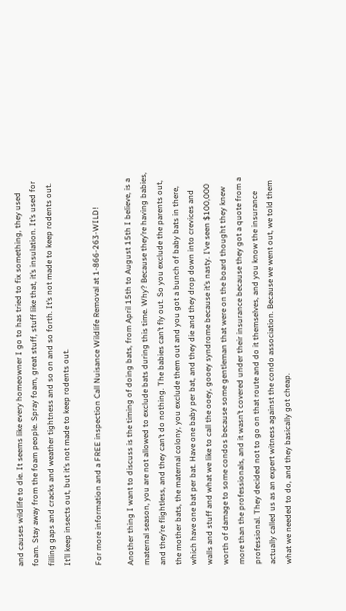and causes wildlife to die. It seems like every homeowner I go to has tried to fix something, they used foam. Stay away from the foam people. Spray foam, great stuff, stuff like that, it’s insulation. It’s used for filling gaps and cracks and weather tightness and so on and so forth. It’s not made to keep rodents out. It’ll keep insects out, but it’s not made to keep rodents out.

For more information and a FREE inspection Call Nuisance Wildlife Removal at 1-866-263-WILD!

Another thing I want to discuss is the timing of doing bats, from April 15th to August 15th I believe, is a maternal season, you are not allowed to exclude bats during this time. Why? Because they’re having babies, and they’re flightless, and they can’t do nothing. The babies can’t fly out. So you exclude the parents out, the mother bats, the maternal colony, you exclude them out and you got a bunch of baby bats in there, which have one bat per bat. Have one baby per bat, and they die and they drop down into crevices and walls and stuff and what we like to call the ooey, gooey syndrome because it’s nasty. I’ve seen $100,000 worth of damage to some condos because some gentleman that were on the board thought they knew more than the professionals, and it wasn’t covered under their insurance because they got a quote from a professional. They decided not to go on that route and do it themselves, and you know the insurance actually called us as an expert witness against the condo association. Because we went out, we told them what we needed to do, and they basically got cheap.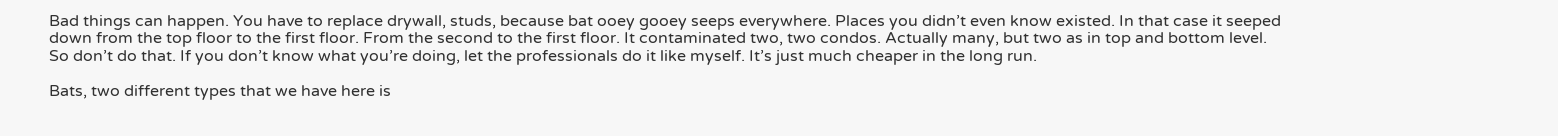Bad things can happen. You have to replace drywall, studs, because bat ooey gooey seeps everywhere. Places you didn’t even know existed. In that case it seeped down from the top floor to the first floor. From the second to the first floor. It contaminated two, two condos. Actually many, but two as in top and bottom level. So don’t do that. If you don’t know what you’re doing, let the professionals do it like myself. It’s just much cheaper in the long run.

Bats, two different types that we have here is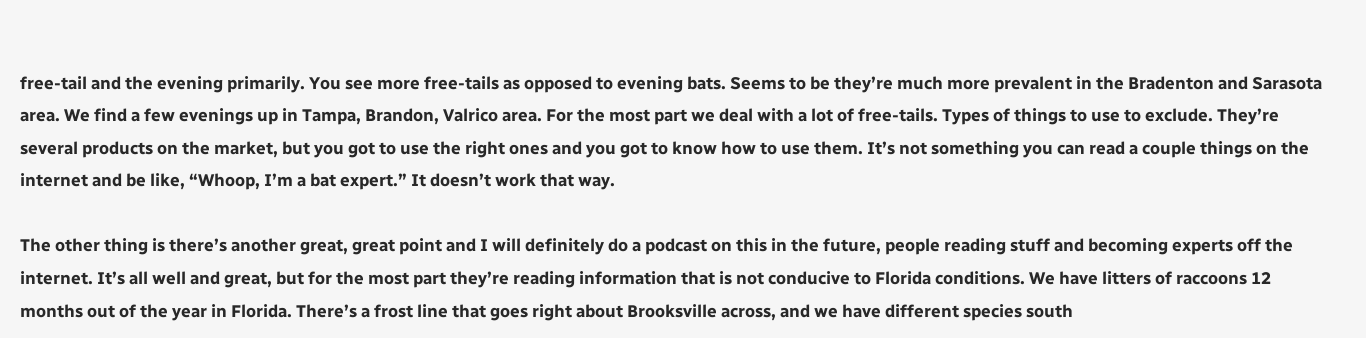free-tail and the evening primarily. You see more free-tails as opposed to evening bats. Seems to be they’re much more prevalent in the Bradenton and Sarasota area. We find a few evenings up in Tampa, Brandon, Valrico area. For the most part we deal with a lot of free-tails. Types of things to use to exclude. They’re several products on the market, but you got to use the right ones and you got to know how to use them. It’s not something you can read a couple things on the internet and be like, “Whoop, I’m a bat expert.” It doesn’t work that way.

The other thing is there’s another great, great point and I will definitely do a podcast on this in the future, people reading stuff and becoming experts off the internet. It’s all well and great, but for the most part they’re reading information that is not conducive to Florida conditions. We have litters of raccoons 12 months out of the year in Florida. There’s a frost line that goes right about Brooksville across, and we have different species south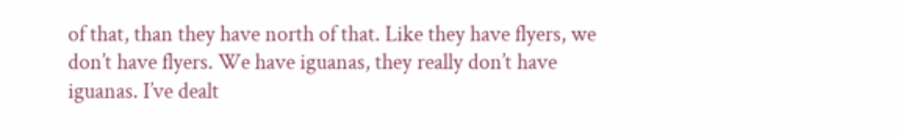of that, than they have north of that. Like they have flyers, we don’t have flyers. We have iguanas, they really don’t have iguanas. I’ve dealt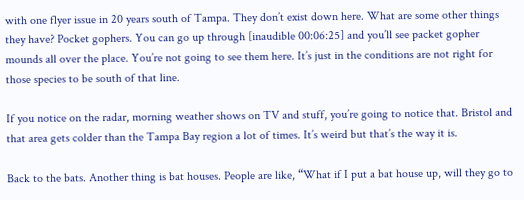with one flyer issue in 20 years south of Tampa. They don’t exist down here. What are some other things they have? Pocket gophers. You can go up through [inaudible 00:06:25] and you’ll see packet gopher mounds all over the place. You’re not going to see them here. It’s just in the conditions are not right for those species to be south of that line.

If you notice on the radar, morning weather shows on TV and stuff, you’re going to notice that. Bristol and that area gets colder than the Tampa Bay region a lot of times. It’s weird but that’s the way it is.

Back to the bats. Another thing is bat houses. People are like, “What if I put a bat house up, will they go to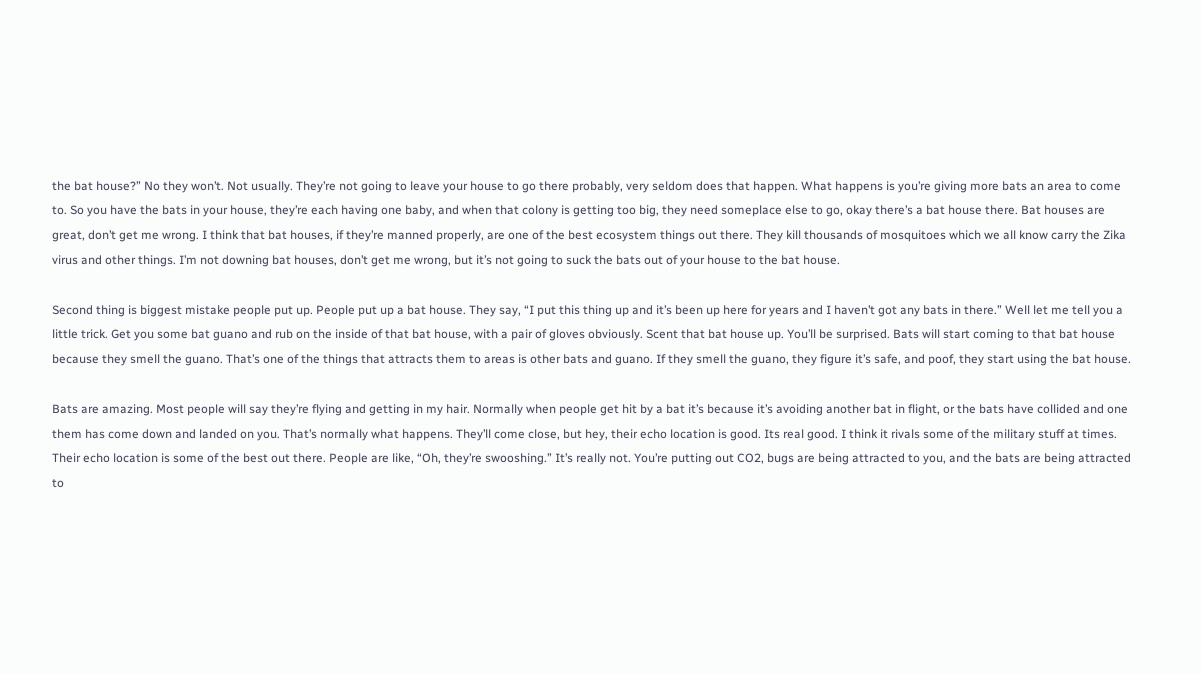the bat house?” No they won’t. Not usually. They’re not going to leave your house to go there probably, very seldom does that happen. What happens is you’re giving more bats an area to come to. So you have the bats in your house, they’re each having one baby, and when that colony is getting too big, they need someplace else to go, okay there’s a bat house there. Bat houses are great, don’t get me wrong. I think that bat houses, if they’re manned properly, are one of the best ecosystem things out there. They kill thousands of mosquitoes which we all know carry the Zika virus and other things. I’m not downing bat houses, don’t get me wrong, but it’s not going to suck the bats out of your house to the bat house.

Second thing is biggest mistake people put up. People put up a bat house. They say, “I put this thing up and it’s been up here for years and I haven’t got any bats in there.” Well let me tell you a little trick. Get you some bat guano and rub on the inside of that bat house, with a pair of gloves obviously. Scent that bat house up. You’ll be surprised. Bats will start coming to that bat house because they smell the guano. That’s one of the things that attracts them to areas is other bats and guano. If they smell the guano, they figure it’s safe, and poof, they start using the bat house.

Bats are amazing. Most people will say they’re flying and getting in my hair. Normally when people get hit by a bat it’s because it’s avoiding another bat in flight, or the bats have collided and one them has come down and landed on you. That’s normally what happens. They’ll come close, but hey, their echo location is good. Its real good. I think it rivals some of the military stuff at times. Their echo location is some of the best out there. People are like, “Oh, they’re swooshing.” It’s really not. You’re putting out CO2, bugs are being attracted to you, and the bats are being attracted to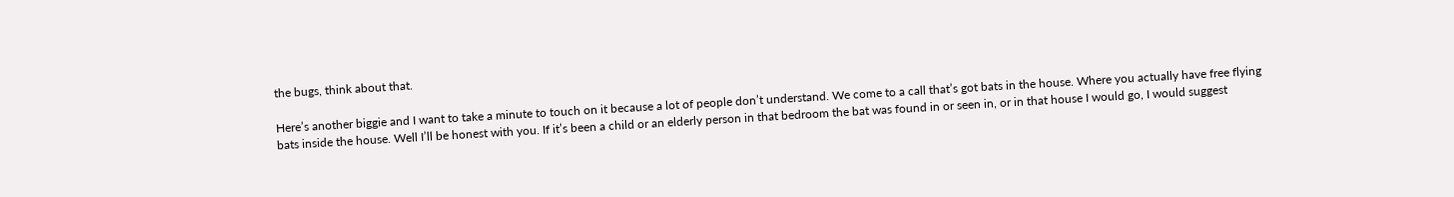the bugs, think about that.

Here’s another biggie and I want to take a minute to touch on it because a lot of people don’t understand. We come to a call that’s got bats in the house. Where you actually have free flying bats inside the house. Well I’ll be honest with you. If it’s been a child or an elderly person in that bedroom the bat was found in or seen in, or in that house I would go, I would suggest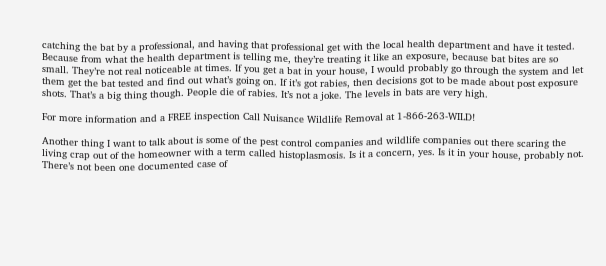catching the bat by a professional, and having that professional get with the local health department and have it tested. Because from what the health department is telling me, they’re treating it like an exposure, because bat bites are so small. They’re not real noticeable at times. If you get a bat in your house, I would probably go through the system and let them get the bat tested and find out what’s going on. If it’s got rabies, then decisions got to be made about post exposure shots. That’s a big thing though. People die of rabies. It’s not a joke. The levels in bats are very high.

For more information and a FREE inspection Call Nuisance Wildlife Removal at 1-866-263-WILD!

Another thing I want to talk about is some of the pest control companies and wildlife companies out there scaring the living crap out of the homeowner with a term called histoplasmosis. Is it a concern, yes. Is it in your house, probably not. There’s not been one documented case of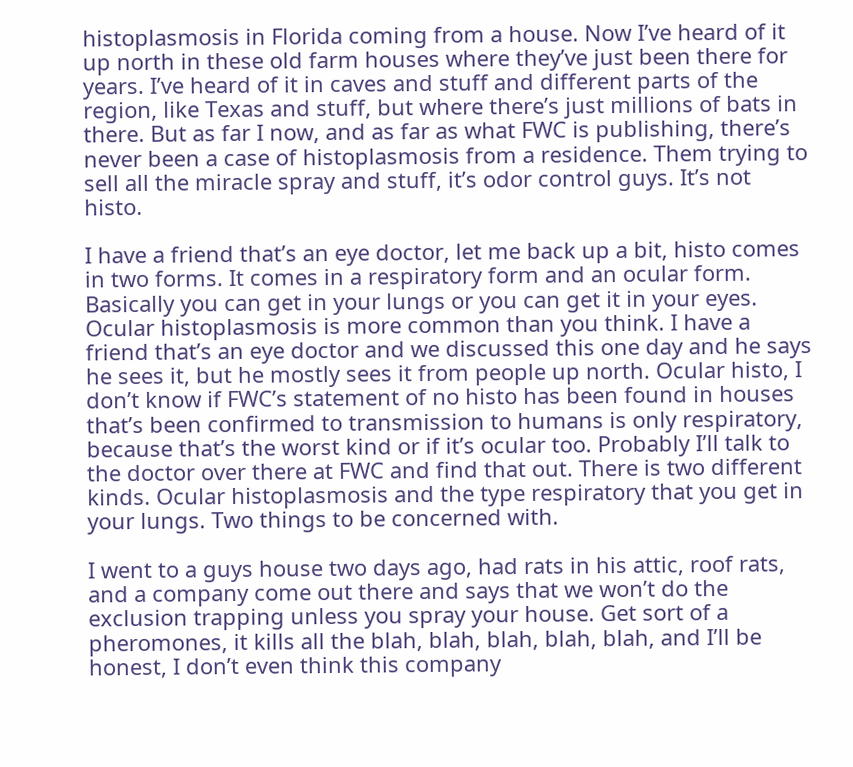histoplasmosis in Florida coming from a house. Now I’ve heard of it up north in these old farm houses where they’ve just been there for years. I’ve heard of it in caves and stuff and different parts of the region, like Texas and stuff, but where there’s just millions of bats in there. But as far I now, and as far as what FWC is publishing, there’s never been a case of histoplasmosis from a residence. Them trying to sell all the miracle spray and stuff, it’s odor control guys. It’s not histo.

I have a friend that’s an eye doctor, let me back up a bit, histo comes in two forms. It comes in a respiratory form and an ocular form. Basically you can get in your lungs or you can get it in your eyes. Ocular histoplasmosis is more common than you think. I have a friend that’s an eye doctor and we discussed this one day and he says he sees it, but he mostly sees it from people up north. Ocular histo, I don’t know if FWC’s statement of no histo has been found in houses that’s been confirmed to transmission to humans is only respiratory, because that’s the worst kind or if it’s ocular too. Probably I’ll talk to the doctor over there at FWC and find that out. There is two different kinds. Ocular histoplasmosis and the type respiratory that you get in your lungs. Two things to be concerned with.

I went to a guys house two days ago, had rats in his attic, roof rats, and a company come out there and says that we won’t do the exclusion trapping unless you spray your house. Get sort of a pheromones, it kills all the blah, blah, blah, blah, blah, and I’ll be honest, I don’t even think this company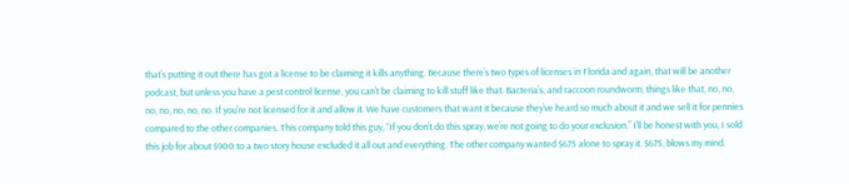that’s putting it out there has got a license to be claiming it kills anything. Because there’s two types of licenses in Florida and again, that will be another podcast, but unless you have a pest control license, you can’t be claiming to kill stuff like that. Bacteria’s, and raccoon roundworm, things like that, no, no, no, no, no, no, no. If you’re not licensed for it and allow it. We have customers that want it because they’ve heard so much about it and we sell it for pennies compared to the other companies. This company told this guy, “If you don’t do this spray, we’re not going to do your exclusion.” I’ll be honest with you, I sold this job for about $900 to a two story house excluded it all out and everything. The other company wanted $675 alone to spray it. $675, blows my mind.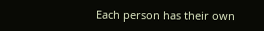Each person has their own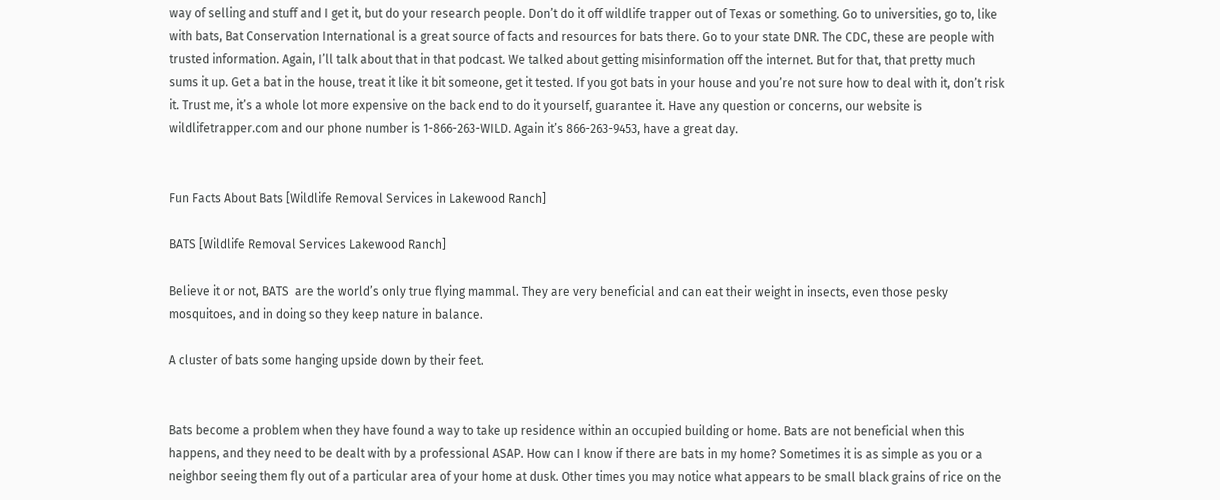way of selling and stuff and I get it, but do your research people. Don’t do it off wildlife trapper out of Texas or something. Go to universities, go to, like with bats, Bat Conservation International is a great source of facts and resources for bats there. Go to your state DNR. The CDC, these are people with trusted information. Again, I’ll talk about that in that podcast. We talked about getting misinformation off the internet. But for that, that pretty much sums it up. Get a bat in the house, treat it like it bit someone, get it tested. If you got bats in your house and you’re not sure how to deal with it, don’t risk it. Trust me, it’s a whole lot more expensive on the back end to do it yourself, guarantee it. Have any question or concerns, our website is wildlifetrapper.com and our phone number is 1-866-263-WILD. Again it’s 866-263-9453, have a great day.


Fun Facts About Bats [Wildlife Removal Services in Lakewood Ranch]

BATS [Wildlife Removal Services Lakewood Ranch]

Believe it or not, BATS  are the world’s only true flying mammal. They are very beneficial and can eat their weight in insects, even those pesky mosquitoes, and in doing so they keep nature in balance.

A cluster of bats some hanging upside down by their feet.


Bats become a problem when they have found a way to take up residence within an occupied building or home. Bats are not beneficial when this happens, and they need to be dealt with by a professional ASAP. How can I know if there are bats in my home? Sometimes it is as simple as you or a neighbor seeing them fly out of a particular area of your home at dusk. Other times you may notice what appears to be small black grains of rice on the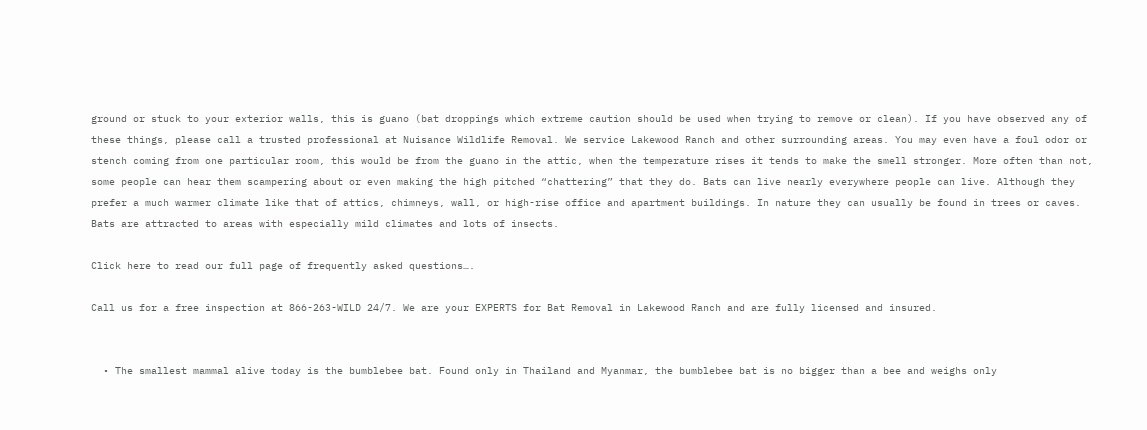ground or stuck to your exterior walls, this is guano (bat droppings which extreme caution should be used when trying to remove or clean). If you have observed any of these things, please call a trusted professional at Nuisance Wildlife Removal. We service Lakewood Ranch and other surrounding areas. You may even have a foul odor or stench coming from one particular room, this would be from the guano in the attic, when the temperature rises it tends to make the smell stronger. More often than not, some people can hear them scampering about or even making the high pitched “chattering” that they do. Bats can live nearly everywhere people can live. Although they prefer a much warmer climate like that of attics, chimneys, wall, or high-rise office and apartment buildings. In nature they can usually be found in trees or caves. Bats are attracted to areas with especially mild climates and lots of insects.

Click here to read our full page of frequently asked questions….

Call us for a free inspection at 866-263-WILD 24/7. We are your EXPERTS for Bat Removal in Lakewood Ranch and are fully licensed and insured.


  • The smallest mammal alive today is the bumblebee bat. Found only in Thailand and Myanmar, the bumblebee bat is no bigger than a bee and weighs only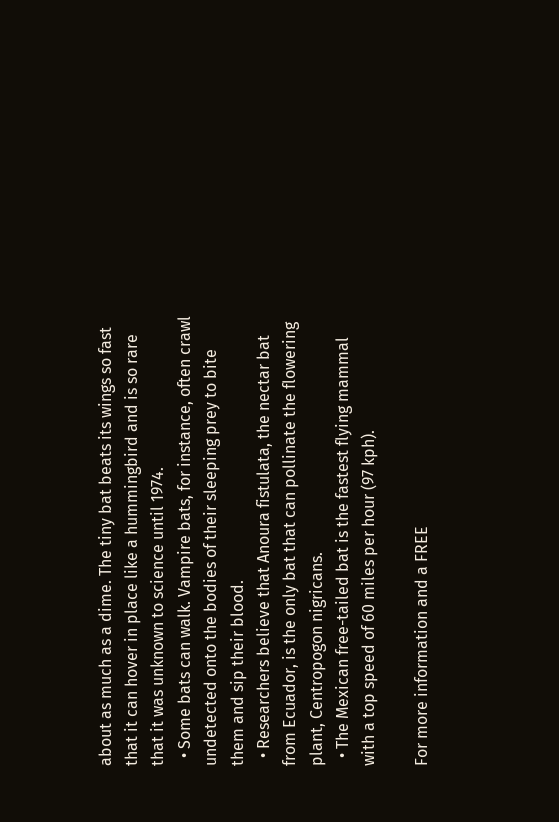about as much as a dime. The tiny bat beats its wings so fast that it can hover in place like a hummingbird and is so rare that it was unknown to science until 1974.
  • Some bats can walk. Vampire bats, for instance, often crawl undetected onto the bodies of their sleeping prey to bite them and sip their blood.
  • Researchers believe that Anoura fistulata, the nectar bat from Ecuador, is the only bat that can pollinate the flowering plant, Centropogon nigricans.
  • The Mexican free-tailed bat is the fastest flying mammal with a top speed of 60 miles per hour (97 kph).

For more information and a FREE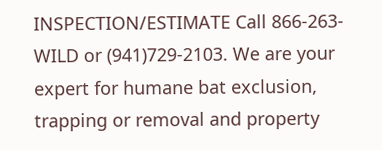INSPECTION/ESTIMATE Call 866-263-WILD or (941)729-2103. We are your expert for humane bat exclusion, trapping or removal and property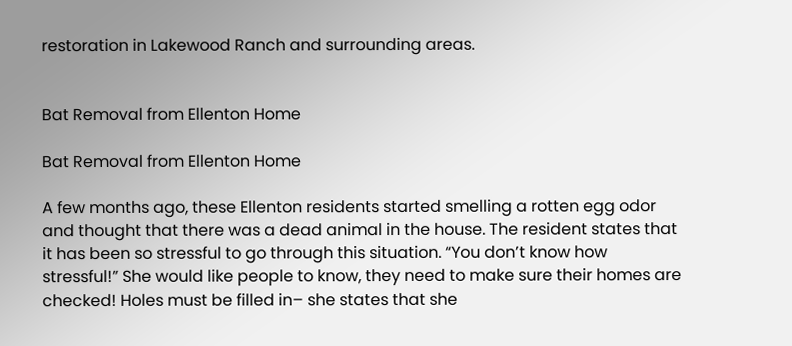restoration in Lakewood Ranch and surrounding areas.


Bat Removal from Ellenton Home

Bat Removal from Ellenton Home

A few months ago, these Ellenton residents started smelling a rotten egg odor and thought that there was a dead animal in the house. The resident states that it has been so stressful to go through this situation. “You don’t know how stressful!” She would like people to know, they need to make sure their homes are checked! Holes must be filled in– she states that she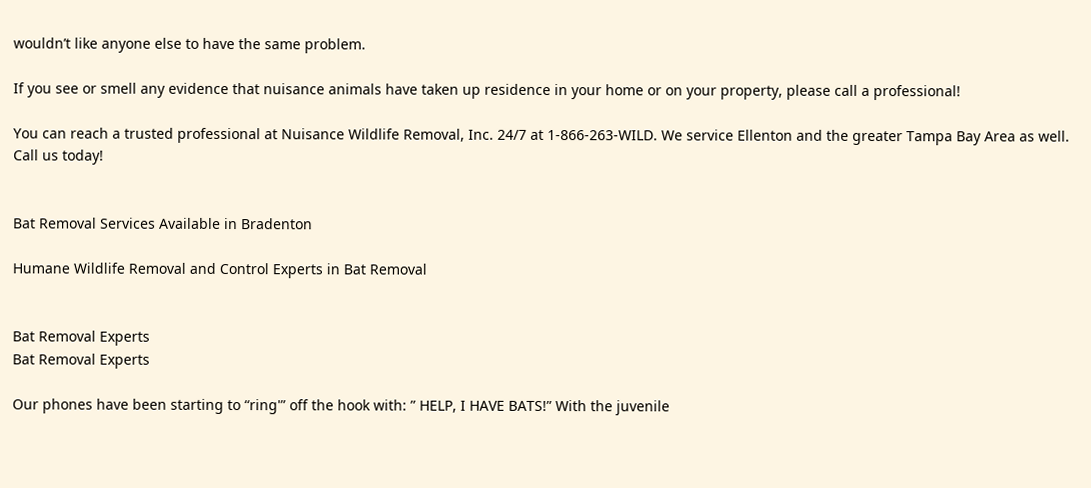wouldn’t like anyone else to have the same problem.

If you see or smell any evidence that nuisance animals have taken up residence in your home or on your property, please call a professional!

You can reach a trusted professional at Nuisance Wildlife Removal, Inc. 24/7 at 1-866-263-WILD. We service Ellenton and the greater Tampa Bay Area as well. Call us today!


Bat Removal Services Available in Bradenton

Humane Wildlife Removal and Control Experts in Bat Removal


Bat Removal Experts
Bat Removal Experts

Our phones have been starting to “ring'” off the hook with: ” HELP, I HAVE BATS!” With the juvenile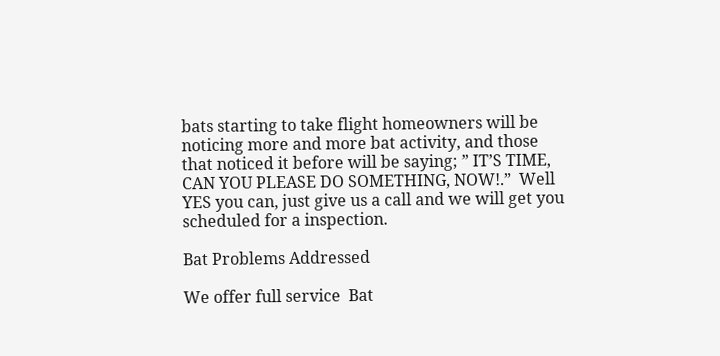bats starting to take flight homeowners will be noticing more and more bat activity, and those that noticed it before will be saying; ” IT’S TIME, CAN YOU PLEASE DO SOMETHING, NOW!.”  Well YES you can, just give us a call and we will get you scheduled for a inspection.

Bat Problems Addressed

We offer full service  Bat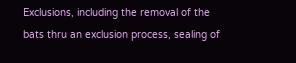Exclusions, including the removal of the bats thru an exclusion process, sealing of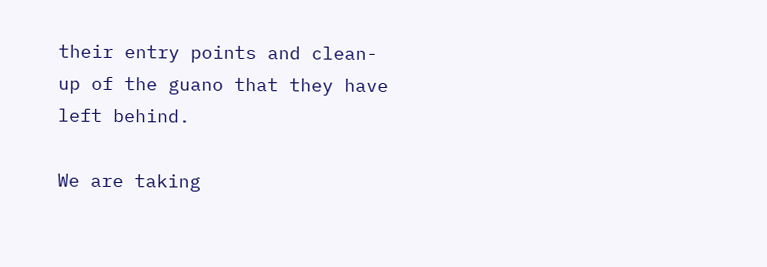their entry points and clean-up of the guano that they have left behind.

We are taking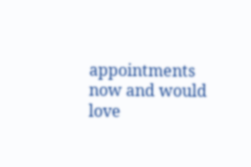appointments now and would love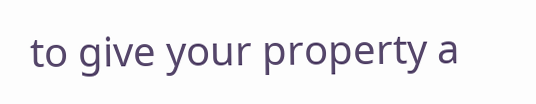to give your property a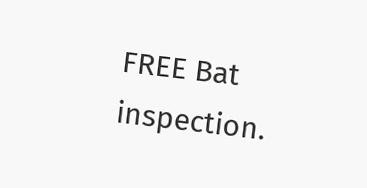FREE Bat inspection.